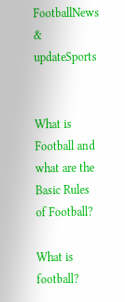FootballNews & updateSports


What is Football and what are the Basic Rules of Football?

What is football?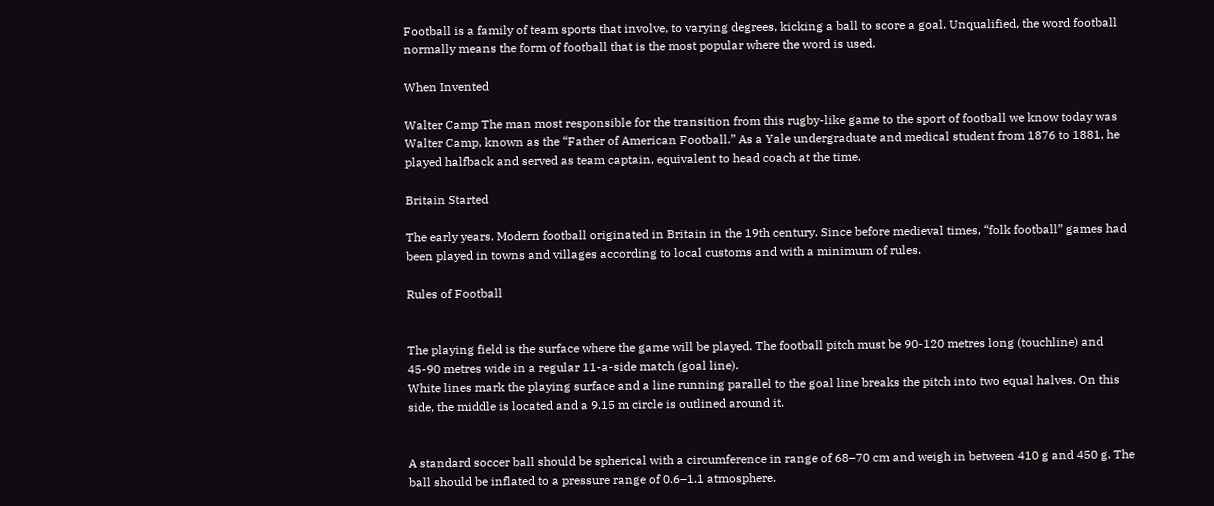Football is a family of team sports that involve, to varying degrees, kicking a ball to score a goal. Unqualified, the word football normally means the form of football that is the most popular where the word is used.

When Invented

Walter Camp The man most responsible for the transition from this rugby-like game to the sport of football we know today was Walter Camp, known as the “Father of American Football.” As a Yale undergraduate and medical student from 1876 to 1881, he played halfback and served as team captain, equivalent to head coach at the time.

Britain Started

The early years. Modern football originated in Britain in the 19th century. Since before medieval times, “folk football” games had been played in towns and villages according to local customs and with a minimum of rules.

Rules of Football


The playing field is the surface where the game will be played. The football pitch must be 90-120 metres long (touchline) and 45-90 metres wide in a regular 11-a-side match (goal line).
White lines mark the playing surface and a line running parallel to the goal line breaks the pitch into two equal halves. On this side, the middle is located and a 9.15 m circle is outlined around it.


A standard soccer ball should be spherical with a circumference in range of 68–70 cm and weigh in between 410 g and 450 g. The ball should be inflated to a pressure range of 0.6–1.1 atmosphere.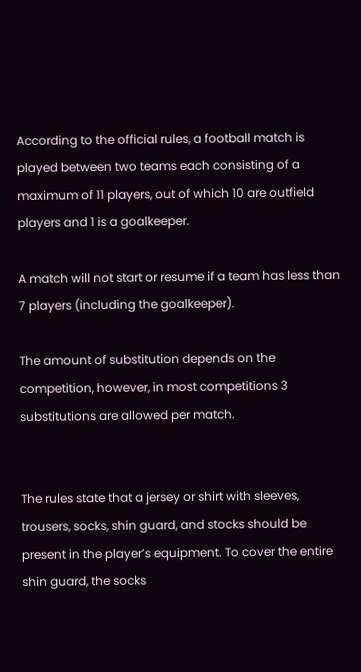According to the official rules, a football match is played between two teams each consisting of a maximum of 11 players, out of which 10 are outfield players and 1 is a goalkeeper.

A match will not start or resume if a team has less than 7 players (including the goalkeeper).

The amount of substitution depends on the competition, however, in most competitions 3 substitutions are allowed per match.


The rules state that a jersey or shirt with sleeves, trousers, socks, shin guard, and stocks should be present in the player’s equipment. To cover the entire shin guard, the socks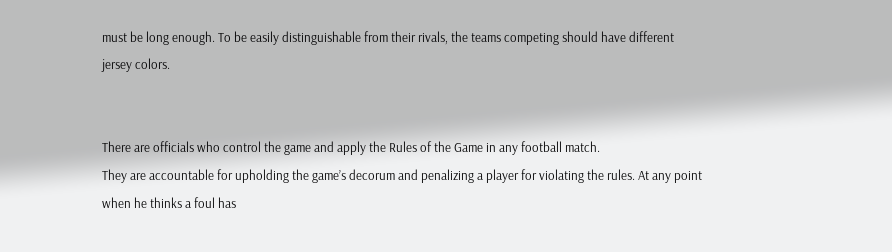must be long enough. To be easily distinguishable from their rivals, the teams competing should have different jersey colors.


There are officials who control the game and apply the Rules of the Game in any football match.
They are accountable for upholding the game’s decorum and penalizing a player for violating the rules. At any point when he thinks a foul has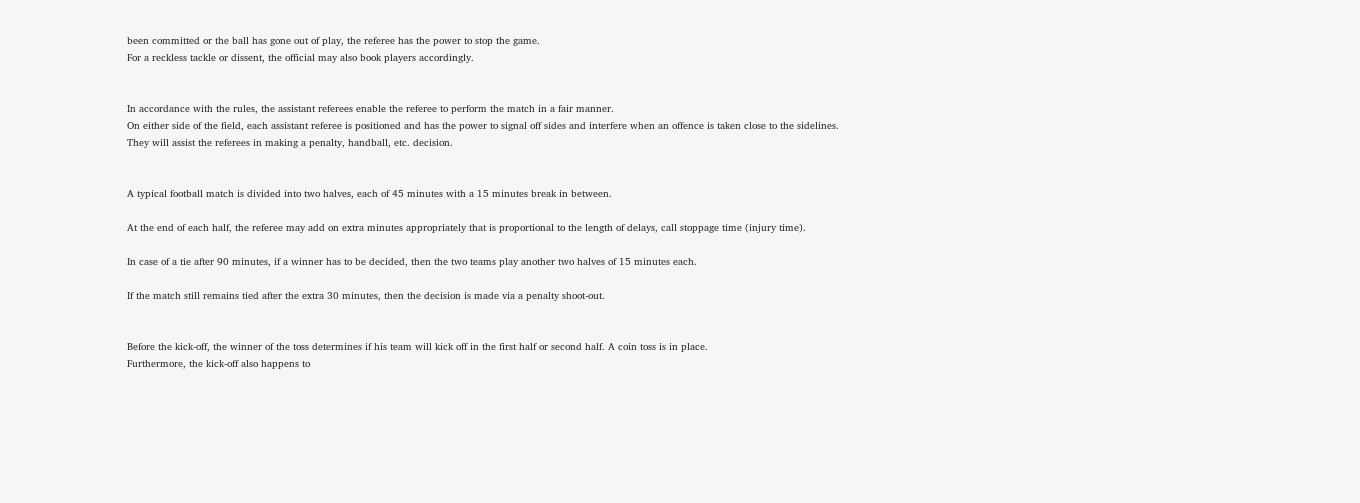been committed or the ball has gone out of play, the referee has the power to stop the game.
For a reckless tackle or dissent, the official may also book players accordingly.


In accordance with the rules, the assistant referees enable the referee to perform the match in a fair manner.
On either side of the field, each assistant referee is positioned and has the power to signal off sides and interfere when an offence is taken close to the sidelines.
They will assist the referees in making a penalty, handball, etc. decision.


A typical football match is divided into two halves, each of 45 minutes with a 15 minutes break in between.

At the end of each half, the referee may add on extra minutes appropriately that is proportional to the length of delays, call stoppage time (injury time).

In case of a tie after 90 minutes, if a winner has to be decided, then the two teams play another two halves of 15 minutes each.

If the match still remains tied after the extra 30 minutes, then the decision is made via a penalty shoot-out.


Before the kick-off, the winner of the toss determines if his team will kick off in the first half or second half. A coin toss is in place.
Furthermore, the kick-off also happens to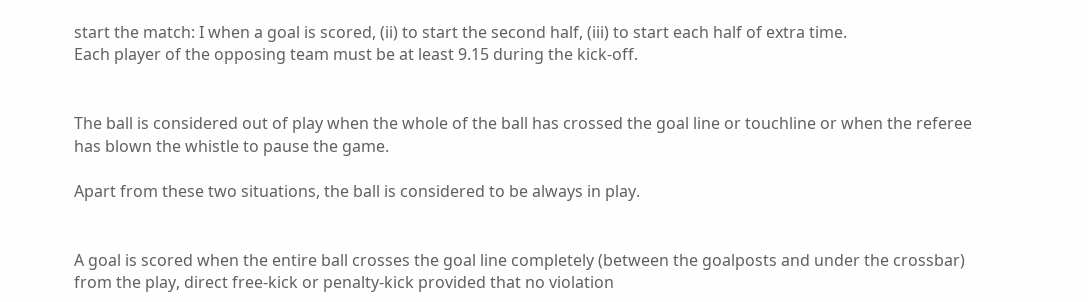start the match: I when a goal is scored, (ii) to start the second half, (iii) to start each half of extra time.
Each player of the opposing team must be at least 9.15 during the kick-off.


The ball is considered out of play when the whole of the ball has crossed the goal line or touchline or when the referee has blown the whistle to pause the game.

Apart from these two situations, the ball is considered to be always in play.


A goal is scored when the entire ball crosses the goal line completely (between the goalposts and under the crossbar) from the play, direct free-kick or penalty-kick provided that no violation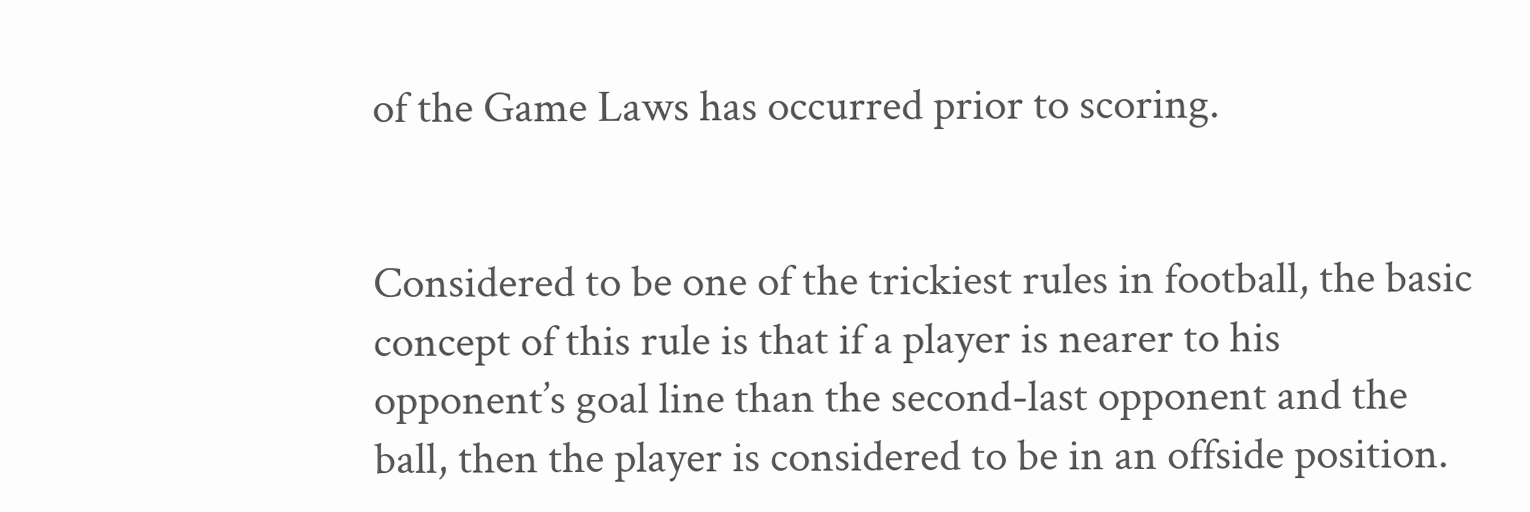of the Game Laws has occurred prior to scoring.


Considered to be one of the trickiest rules in football, the basic concept of this rule is that if a player is nearer to his opponent’s goal line than the second-last opponent and the ball, then the player is considered to be in an offside position.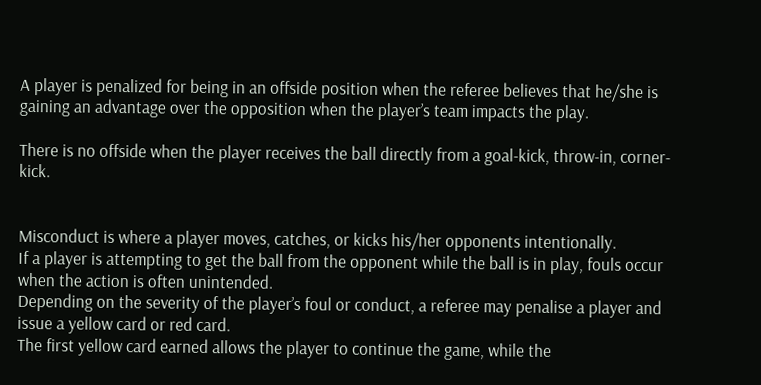A player is penalized for being in an offside position when the referee believes that he/she is gaining an advantage over the opposition when the player’s team impacts the play.

There is no offside when the player receives the ball directly from a goal-kick, throw-in, corner-kick.


Misconduct is where a player moves, catches, or kicks his/her opponents intentionally.
If a player is attempting to get the ball from the opponent while the ball is in play, fouls occur when the action is often unintended.
Depending on the severity of the player’s foul or conduct, a referee may penalise a player and issue a yellow card or red card.
The first yellow card earned allows the player to continue the game, while the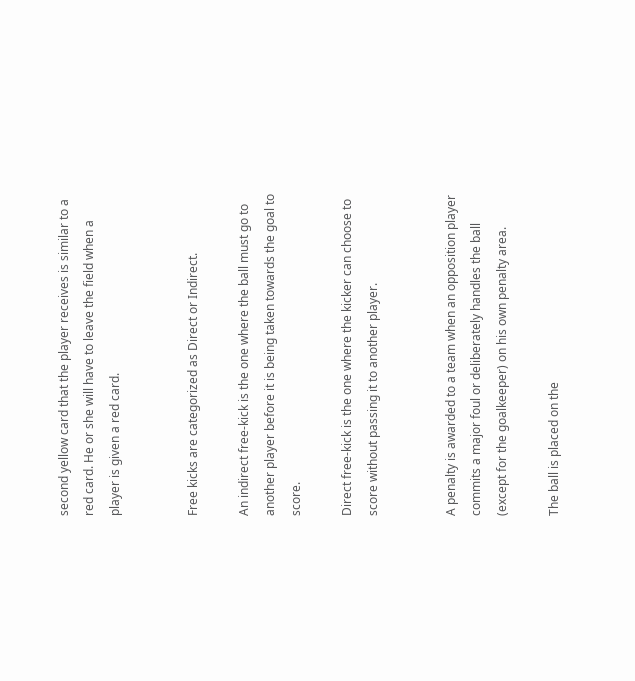second yellow card that the player receives is similar to a red card. He or she will have to leave the field when a player is given a red card.


Free kicks are categorized as Direct or Indirect.

An indirect free-kick is the one where the ball must go to another player before it is being taken towards the goal to score.

Direct free-kick is the one where the kicker can choose to score without passing it to another player.


A penalty is awarded to a team when an opposition player commits a major foul or deliberately handles the ball (except for the goalkeeper) on his own penalty area.

The ball is placed on the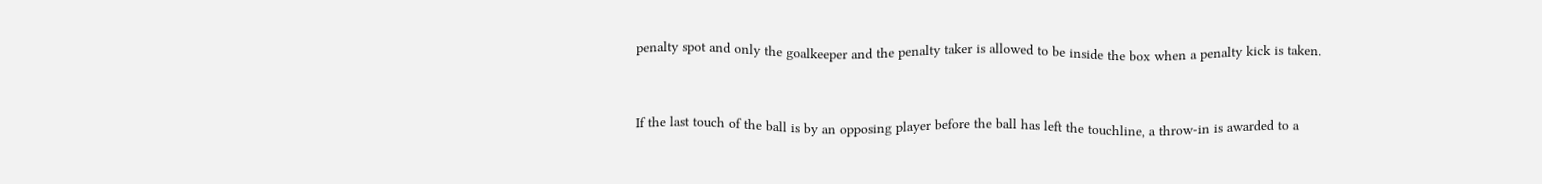penalty spot and only the goalkeeper and the penalty taker is allowed to be inside the box when a penalty kick is taken.


If the last touch of the ball is by an opposing player before the ball has left the touchline, a throw-in is awarded to a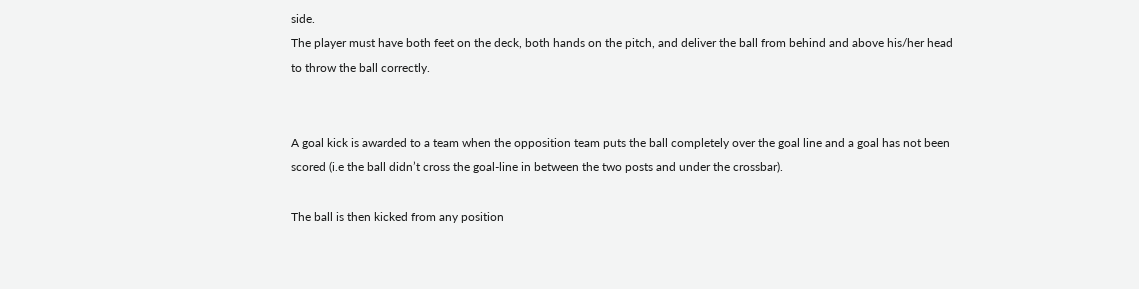side.
The player must have both feet on the deck, both hands on the pitch, and deliver the ball from behind and above his/her head to throw the ball correctly.


A goal kick is awarded to a team when the opposition team puts the ball completely over the goal line and a goal has not been scored (i.e the ball didn’t cross the goal-line in between the two posts and under the crossbar).

The ball is then kicked from any position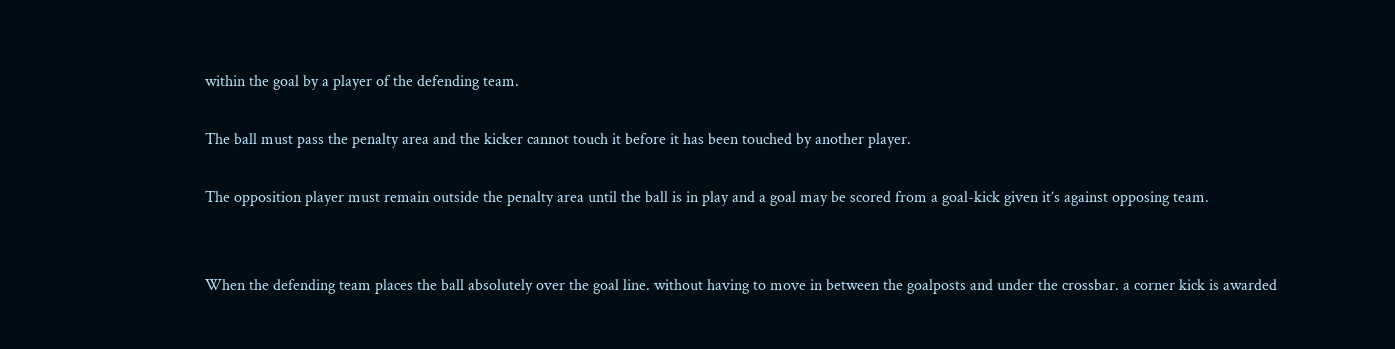within the goal by a player of the defending team.

The ball must pass the penalty area and the kicker cannot touch it before it has been touched by another player.

The opposition player must remain outside the penalty area until the ball is in play and a goal may be scored from a goal-kick given it’s against opposing team.


When the defending team places the ball absolutely over the goal line. without having to move in between the goalposts and under the crossbar. a corner kick is awarded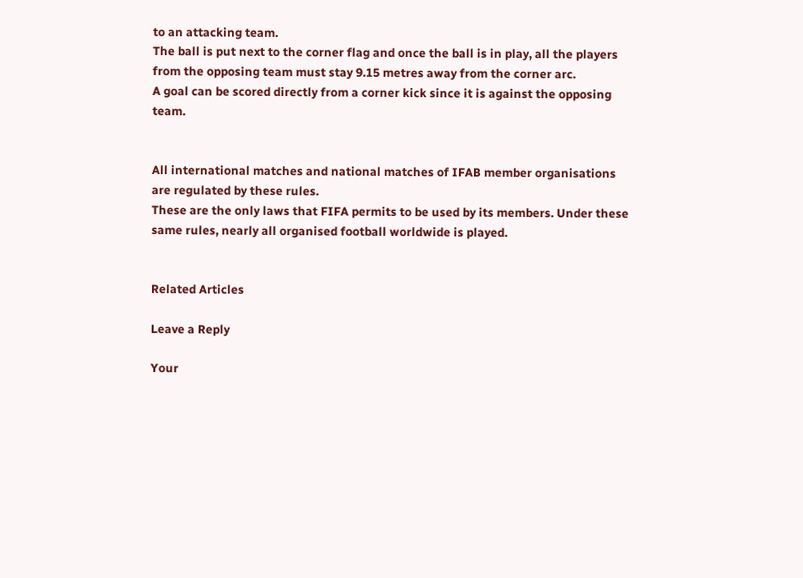to an attacking team.
The ball is put next to the corner flag and once the ball is in play, all the players from the opposing team must stay 9.15 metres away from the corner arc.
A goal can be scored directly from a corner kick since it is against the opposing team.


All international matches and national matches of IFAB member organisations are regulated by these rules.
These are the only laws that FIFA permits to be used by its members. Under these same rules, nearly all organised football worldwide is played.


Related Articles

Leave a Reply

Your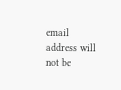email address will not be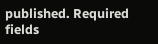published. Required fields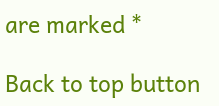are marked *

Back to top button